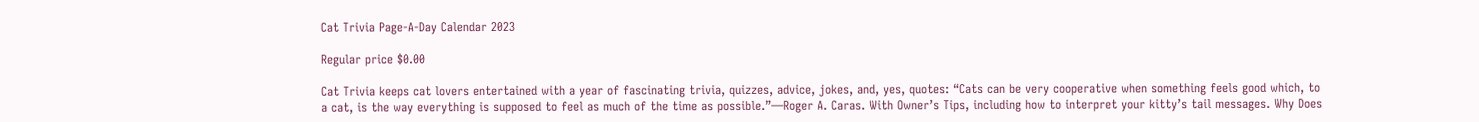Cat Trivia Page-A-Day Calendar 2023

Regular price $0.00

Cat Trivia keeps cat lovers entertained with a year of fascinating trivia, quizzes, advice, jokes, and, yes, quotes: “Cats can be very cooperative when something feels good which, to a cat, is the way everything is supposed to feel as much of the time as possible.”—Roger A. Caras. With Owner’s Tips, including how to interpret your kitty’s tail messages. Why Does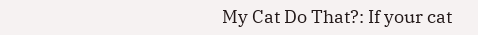My Cat Do That?: If your cat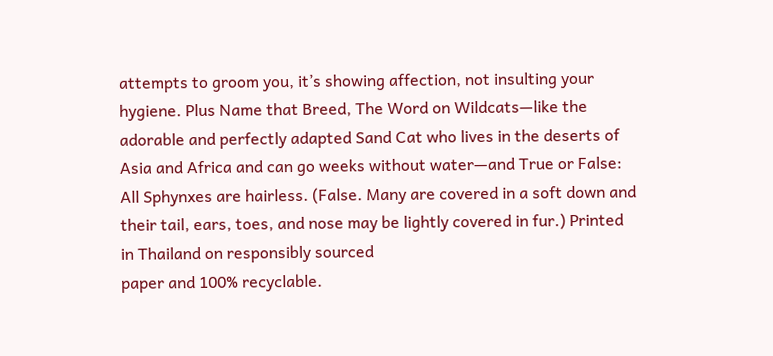attempts to groom you, it’s showing affection, not insulting your hygiene. Plus Name that Breed, The Word on Wildcats—like the adorable and perfectly adapted Sand Cat who lives in the deserts of Asia and Africa and can go weeks without water—and True or False: All Sphynxes are hairless. (False. Many are covered in a soft down and their tail, ears, toes, and nose may be lightly covered in fur.) Printed in Thailand on responsibly sourced
paper and 100% recyclable.